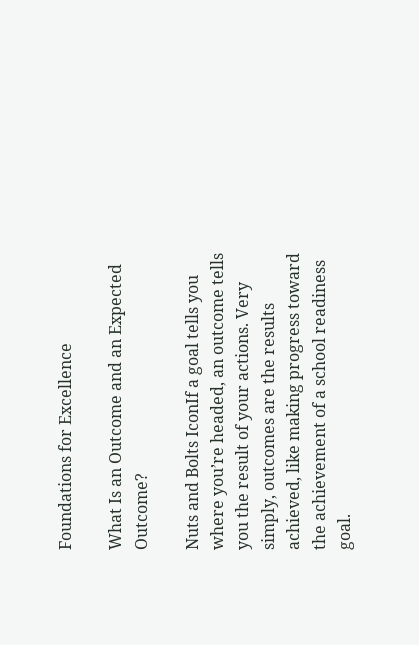Foundations for Excellence

What Is an Outcome and an Expected Outcome?

Nuts and Bolts IconIf a goal tells you where you’re headed, an outcome tells you the result of your actions. Very simply, outcomes are the results achieved, like making progress toward the achievement of a school readiness goal.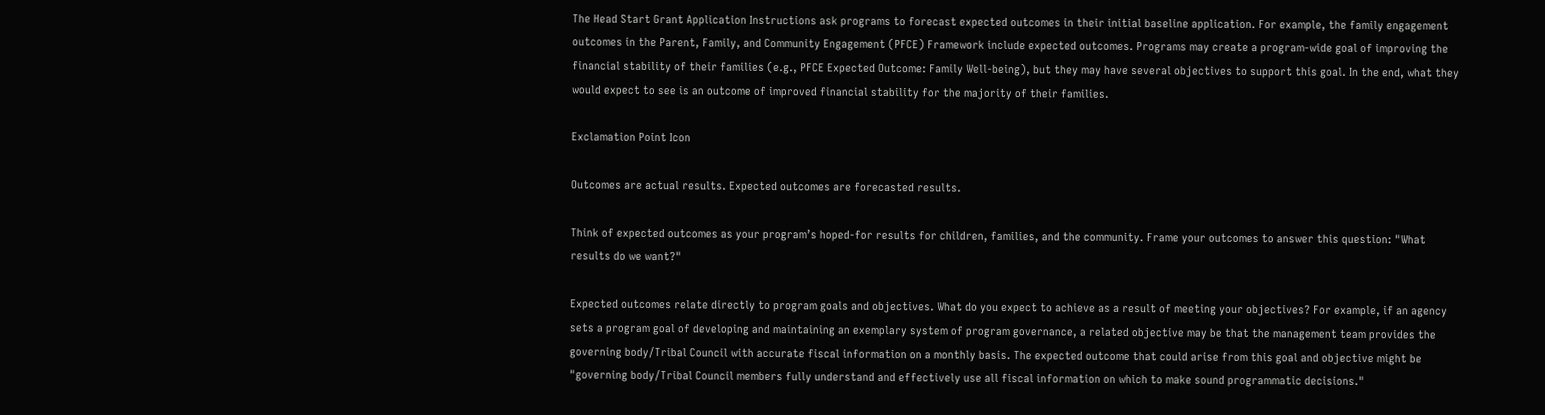The Head Start Grant Application Instructions ask programs to forecast expected outcomes in their initial baseline application. For example, the family engagement outcomes in the Parent, Family, and Community Engagement (PFCE) Framework include expected outcomes. Programs may create a program-wide goal of improving the financial stability of their families (e.g., PFCE Expected Outcome: Family Well-being), but they may have several objectives to support this goal. In the end, what they would expect to see is an outcome of improved financial stability for the majority of their families.

Exclamation Point Icon

Outcomes are actual results. Expected outcomes are forecasted results.

Think of expected outcomes as your program’s hoped-for results for children, families, and the community. Frame your outcomes to answer this question: "What results do we want?"

Expected outcomes relate directly to program goals and objectives. What do you expect to achieve as a result of meeting your objectives? For example, if an agency sets a program goal of developing and maintaining an exemplary system of program governance, a related objective may be that the management team provides the governing body/Tribal Council with accurate fiscal information on a monthly basis. The expected outcome that could arise from this goal and objective might be "governing body/Tribal Council members fully understand and effectively use all fiscal information on which to make sound programmatic decisions."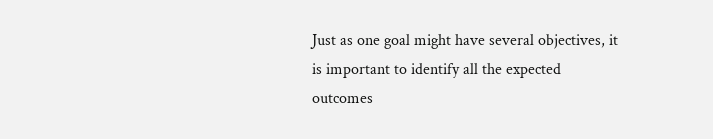Just as one goal might have several objectives, it is important to identify all the expected outcomes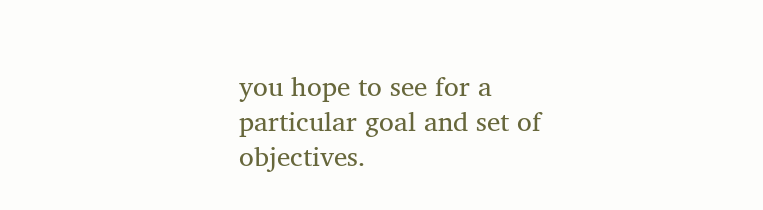you hope to see for a particular goal and set of objectives.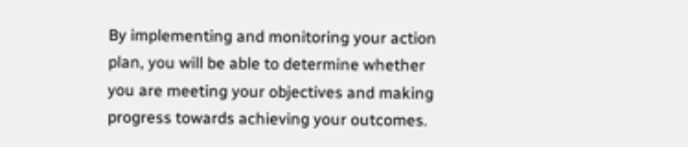By implementing and monitoring your action plan, you will be able to determine whether you are meeting your objectives and making progress towards achieving your outcomes.